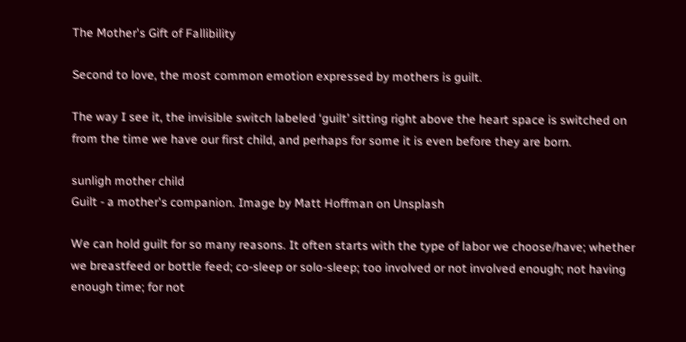The Mother's Gift of Fallibility

Second to love, the most common emotion expressed by mothers is guilt.

The way I see it, the invisible switch labeled ‘guilt’ sitting right above the heart space is switched on from the time we have our first child, and perhaps for some it is even before they are born.

sunligh mother child
Guilt - a mother's companion. Image by Matt Hoffman on Unsplash

We can hold guilt for so many reasons. It often starts with the type of labor we choose/have; whether we breastfeed or bottle feed; co-sleep or solo-sleep; too involved or not involved enough; not having enough time; for not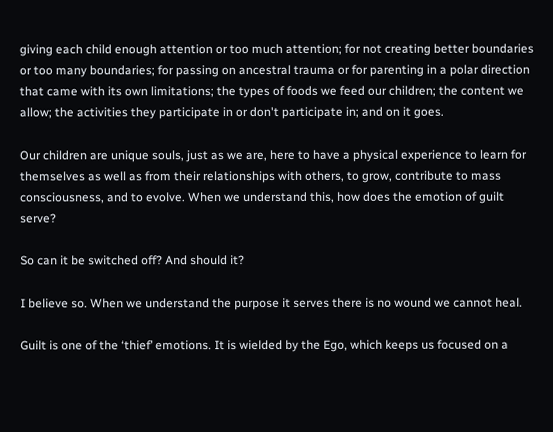giving each child enough attention or too much attention; for not creating better boundaries or too many boundaries; for passing on ancestral trauma or for parenting in a polar direction that came with its own limitations; the types of foods we feed our children; the content we allow; the activities they participate in or don't participate in; and on it goes.

Our children are unique souls, just as we are, here to have a physical experience to learn for themselves as well as from their relationships with others, to grow, contribute to mass consciousness, and to evolve. When we understand this, how does the emotion of guilt serve?

So can it be switched off? And should it?

I believe so. When we understand the purpose it serves there is no wound we cannot heal.

Guilt is one of the ‘thief’ emotions. It is wielded by the Ego, which keeps us focused on a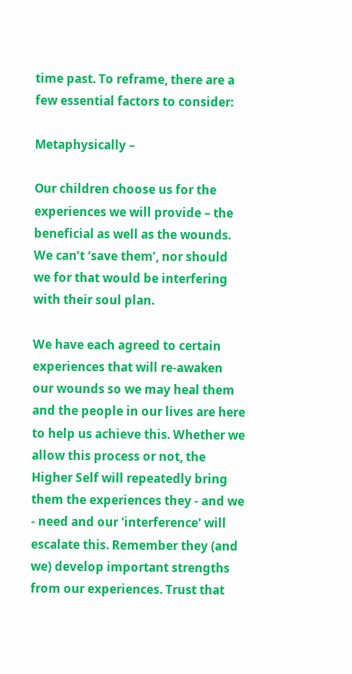time past. To reframe, there are a few essential factors to consider:

Metaphysically –

Our children choose us for the experiences we will provide – the beneficial as well as the wounds. We can’t ‘save them’, nor should we for that would be interfering with their soul plan.

We have each agreed to certain experiences that will re-awaken our wounds so we may heal them and the people in our lives are here to help us achieve this. Whether we allow this process or not, the Higher Self will repeatedly bring them the experiences they - and we - need and our 'interference' will escalate this. Remember they (and we) develop important strengths from our experiences. Trust that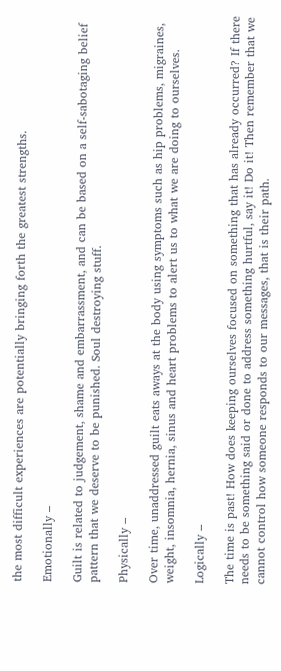the most difficult experiences are potentially bringing forth the greatest strengths.

Emotionally –

Guilt is related to judgement, shame and embarrassment, and can be based on a self-sabotaging belief pattern that we deserve to be punished. Soul destroying stuff.

Physically –

Over time, unaddressed guilt eats aways at the body using symptoms such as hip problems, migraines, weight, insomnia, hernia, sinus and heart problems to alert us to what we are doing to ourselves.

Logically –

The time is past! How does keeping ourselves focused on something that has already occurred? If there needs to be something said or done to address something hurtful, say it! Do it! Then remember that we cannot control how someone responds to our messages, that is their path.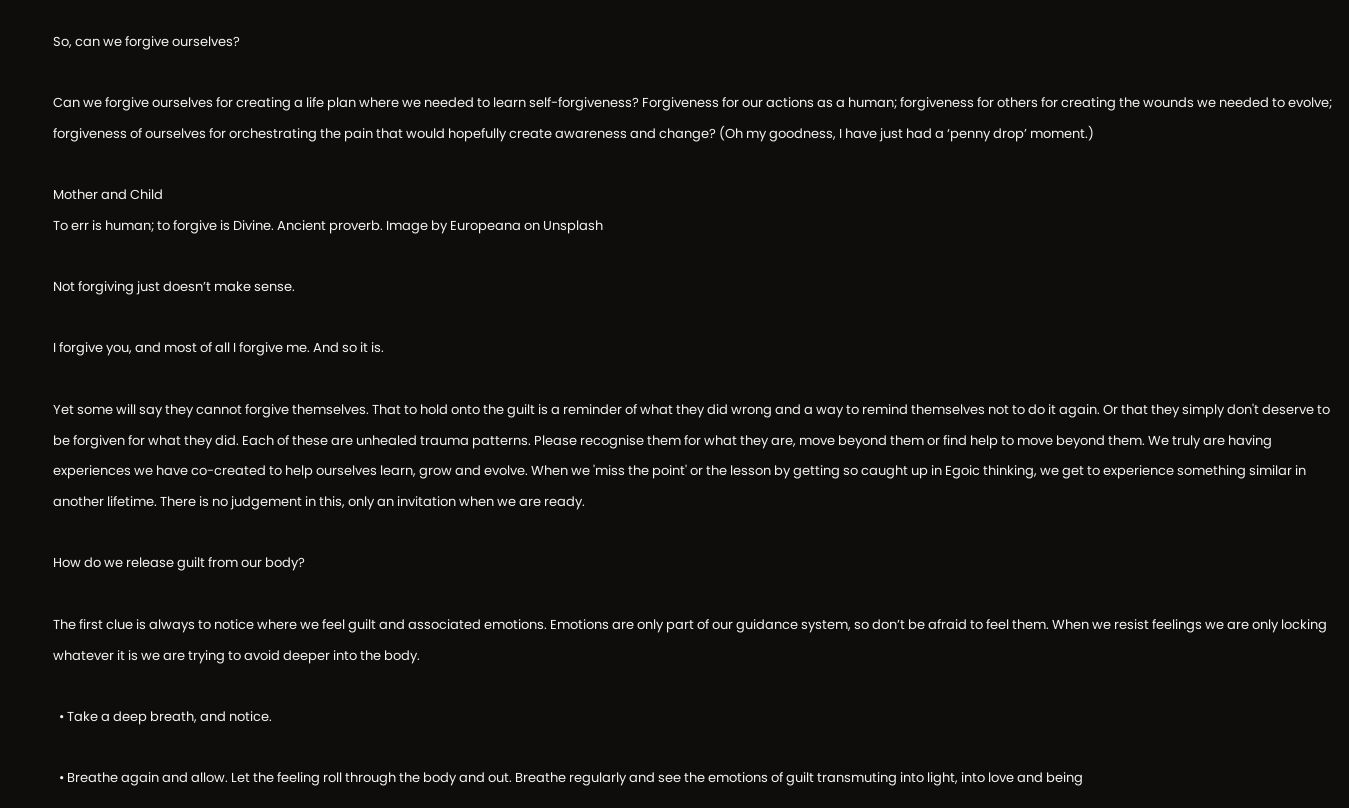So, can we forgive ourselves?

Can we forgive ourselves for creating a life plan where we needed to learn self-forgiveness? Forgiveness for our actions as a human; forgiveness for others for creating the wounds we needed to evolve; forgiveness of ourselves for orchestrating the pain that would hopefully create awareness and change? (Oh my goodness, I have just had a ‘penny drop’ moment.)

Mother and Child
To err is human; to forgive is Divine. Ancient proverb. Image by Europeana on Unsplash

Not forgiving just doesn’t make sense.

I forgive you, and most of all I forgive me. And so it is.

Yet some will say they cannot forgive themselves. That to hold onto the guilt is a reminder of what they did wrong and a way to remind themselves not to do it again. Or that they simply don't deserve to be forgiven for what they did. Each of these are unhealed trauma patterns. Please recognise them for what they are, move beyond them or find help to move beyond them. We truly are having experiences we have co-created to help ourselves learn, grow and evolve. When we 'miss the point' or the lesson by getting so caught up in Egoic thinking, we get to experience something similar in another lifetime. There is no judgement in this, only an invitation when we are ready.

How do we release guilt from our body?

The first clue is always to notice where we feel guilt and associated emotions. Emotions are only part of our guidance system, so don’t be afraid to feel them. When we resist feelings we are only locking whatever it is we are trying to avoid deeper into the body.

  • Take a deep breath, and notice.

  • Breathe again and allow. Let the feeling roll through the body and out. Breathe regularly and see the emotions of guilt transmuting into light, into love and being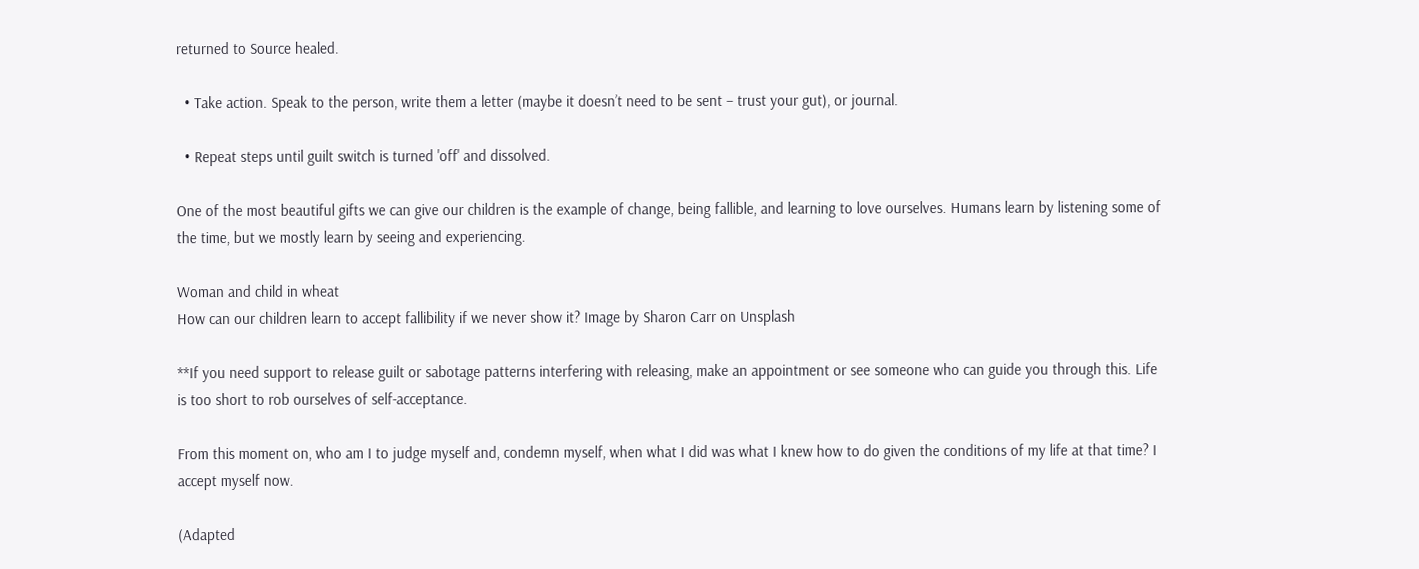returned to Source healed.

  • Take action. Speak to the person, write them a letter (maybe it doesn’t need to be sent – trust your gut), or journal.

  • Repeat steps until guilt switch is turned 'off' and dissolved.

One of the most beautiful gifts we can give our children is the example of change, being fallible, and learning to love ourselves. Humans learn by listening some of the time, but we mostly learn by seeing and experiencing.

Woman and child in wheat
How can our children learn to accept fallibility if we never show it? Image by Sharon Carr on Unsplash

**If you need support to release guilt or sabotage patterns interfering with releasing, make an appointment or see someone who can guide you through this. Life is too short to rob ourselves of self-acceptance.

From this moment on, who am I to judge myself and, condemn myself, when what I did was what I knew how to do given the conditions of my life at that time? I accept myself now.

(Adapted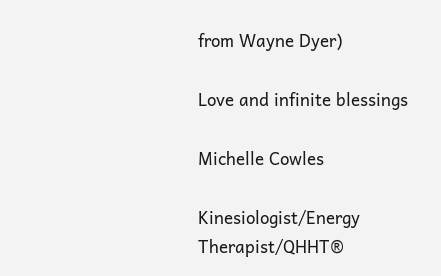from Wayne Dyer)

Love and infinite blessings

Michelle Cowles

Kinesiologist/Energy Therapist/QHHT®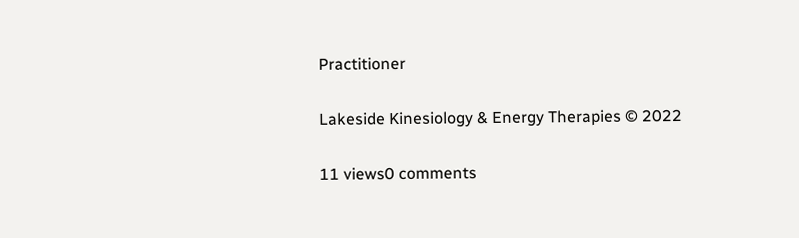Practitioner

Lakeside Kinesiology & Energy Therapies © 2022

11 views0 comments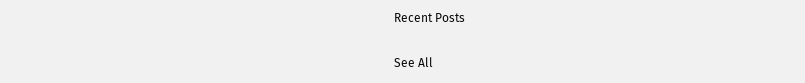Recent Posts

See All